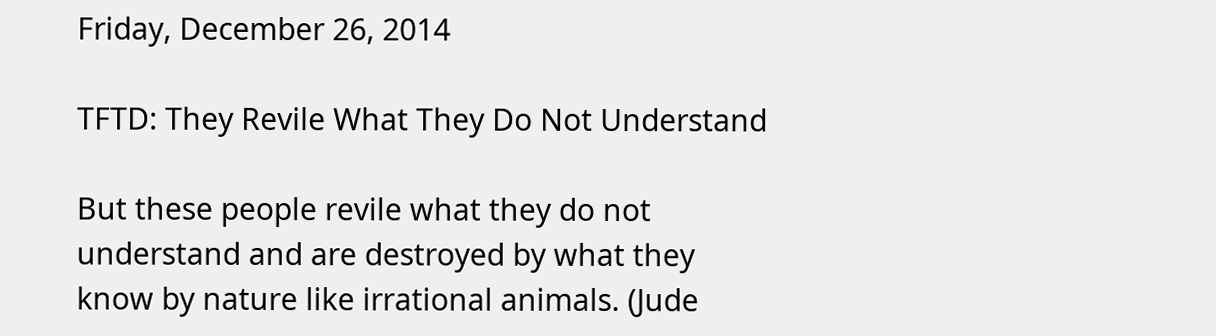Friday, December 26, 2014

TFTD: They Revile What They Do Not Understand

But these people revile what they do not understand and are destroyed by what they know by nature like irrational animals. (Jude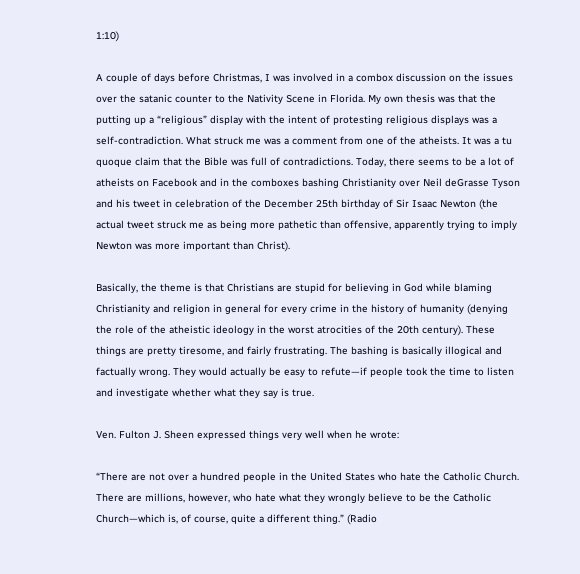1:10)

A couple of days before Christmas, I was involved in a combox discussion on the issues over the satanic counter to the Nativity Scene in Florida. My own thesis was that the putting up a “religious” display with the intent of protesting religious displays was a self-contradiction. What struck me was a comment from one of the atheists. It was a tu quoque claim that the Bible was full of contradictions. Today, there seems to be a lot of atheists on Facebook and in the comboxes bashing Christianity over Neil deGrasse Tyson and his tweet in celebration of the December 25th birthday of Sir Isaac Newton (the actual tweet struck me as being more pathetic than offensive, apparently trying to imply Newton was more important than Christ).

Basically, the theme is that Christians are stupid for believing in God while blaming Christianity and religion in general for every crime in the history of humanity (denying the role of the atheistic ideology in the worst atrocities of the 20th century). These things are pretty tiresome, and fairly frustrating. The bashing is basically illogical and factually wrong. They would actually be easy to refute—if people took the time to listen and investigate whether what they say is true.

Ven. Fulton J. Sheen expressed things very well when he wrote:

“There are not over a hundred people in the United States who hate the Catholic Church. There are millions, however, who hate what they wrongly believe to be the Catholic Church—which is, of course, quite a different thing.” (Radio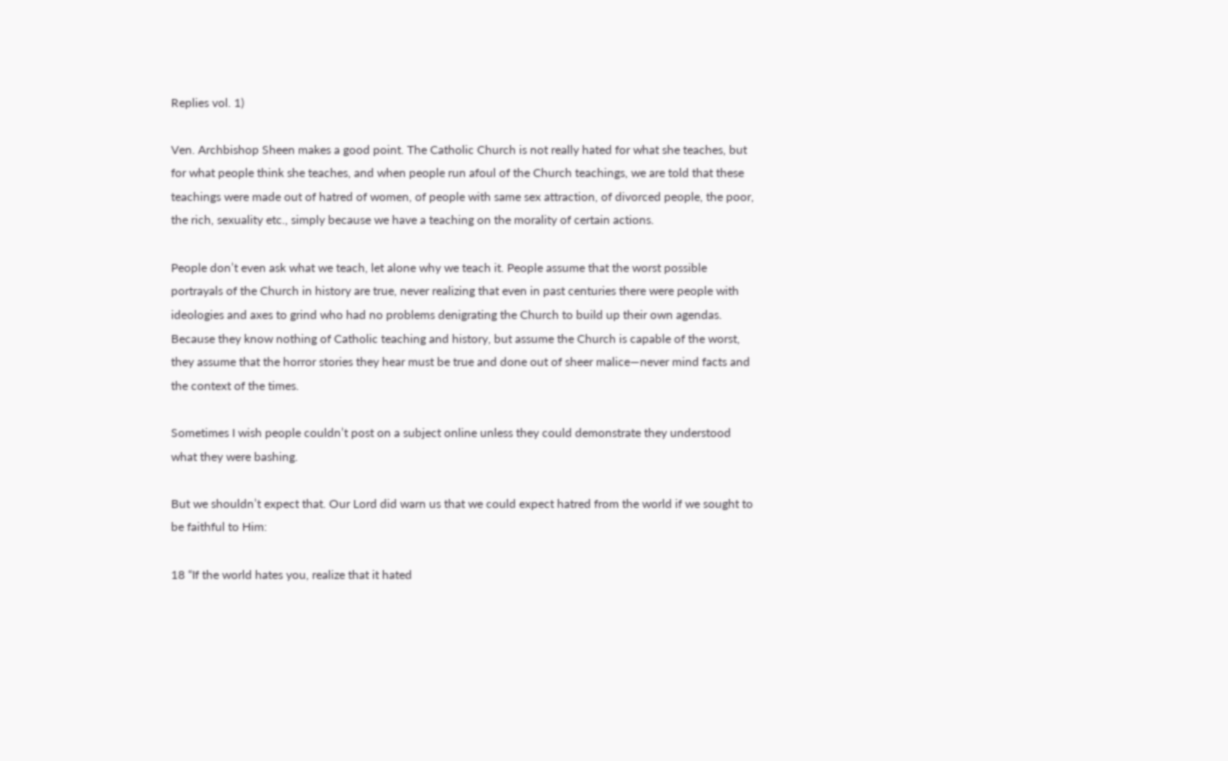Replies vol. 1)

Ven. Archbishop Sheen makes a good point. The Catholic Church is not really hated for what she teaches, but for what people think she teaches, and when people run afoul of the Church teachings, we are told that these teachings were made out of hatred of women, of people with same sex attraction, of divorced people, the poor, the rich, sexuality etc., simply because we have a teaching on the morality of certain actions.

People don’t even ask what we teach, let alone why we teach it. People assume that the worst possible portrayals of the Church in history are true, never realizing that even in past centuries there were people with ideologies and axes to grind who had no problems denigrating the Church to build up their own agendas. Because they know nothing of Catholic teaching and history, but assume the Church is capable of the worst, they assume that the horror stories they hear must be true and done out of sheer malice—never mind facts and the context of the times.

Sometimes I wish people couldn’t post on a subject online unless they could demonstrate they understood what they were bashing.

But we shouldn’t expect that. Our Lord did warn us that we could expect hatred from the world if we sought to be faithful to Him:

18 “If the world hates you, realize that it hated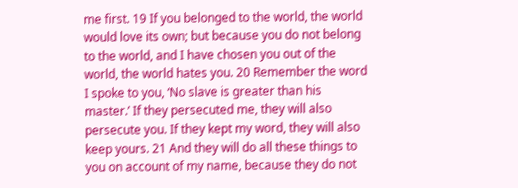me first. 19 If you belonged to the world, the world would love its own; but because you do not belong to the world, and I have chosen you out of the world, the world hates you. 20 Remember the word I spoke to you, ‘No slave is greater than his master.’ If they persecuted me, they will also persecute you. If they kept my word, they will also keep yours. 21 And they will do all these things to you on account of my name, because they do not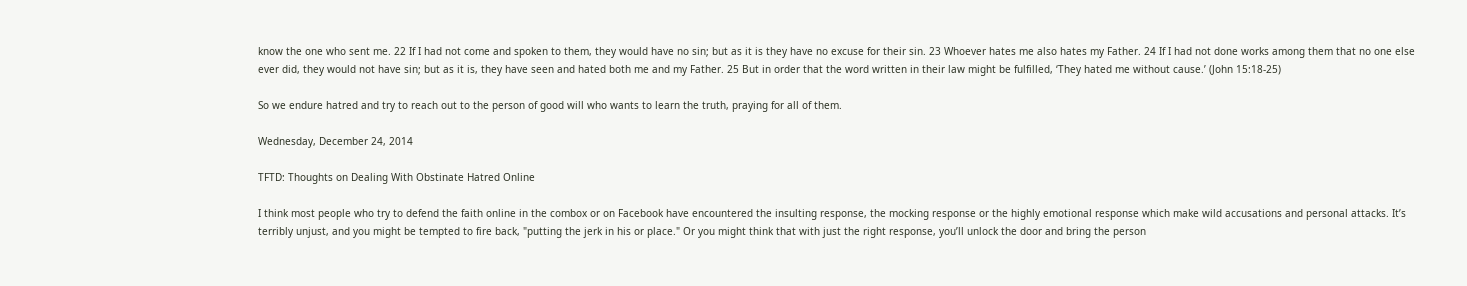know the one who sent me. 22 If I had not come and spoken to them, they would have no sin; but as it is they have no excuse for their sin. 23 Whoever hates me also hates my Father. 24 If I had not done works among them that no one else ever did, they would not have sin; but as it is, they have seen and hated both me and my Father. 25 But in order that the word written in their law might be fulfilled, ‘They hated me without cause.’ (John 15:18-25)

So we endure hatred and try to reach out to the person of good will who wants to learn the truth, praying for all of them.

Wednesday, December 24, 2014

TFTD: Thoughts on Dealing With Obstinate Hatred Online

I think most people who try to defend the faith online in the combox or on Facebook have encountered the insulting response, the mocking response or the highly emotional response which make wild accusations and personal attacks. It’s terribly unjust, and you might be tempted to fire back, "putting the jerk in his or place." Or you might think that with just the right response, you’ll unlock the door and bring the person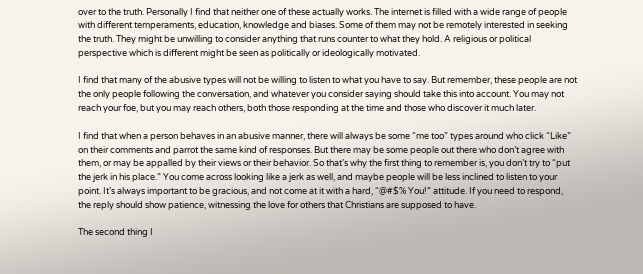over to the truth. Personally I find that neither one of these actually works. The internet is filled with a wide range of people with different temperaments, education, knowledge and biases. Some of them may not be remotely interested in seeking the truth. They might be unwilling to consider anything that runs counter to what they hold. A religious or political perspective which is different might be seen as politically or ideologically motivated.

I find that many of the abusive types will not be willing to listen to what you have to say. But remember, these people are not the only people following the conversation, and whatever you consider saying should take this into account. You may not reach your foe, but you may reach others, both those responding at the time and those who discover it much later.

I find that when a person behaves in an abusive manner, there will always be some “me too” types around who click “Like” on their comments and parrot the same kind of responses. But there may be some people out there who don’t agree with them, or may be appalled by their views or their behavior. So that’s why the first thing to remember is, you don’t try to “put the jerk in his place.” You come across looking like a jerk as well, and maybe people will be less inclined to listen to your point. It’s always important to be gracious, and not come at it with a hard, “@#$% You!” attitude. If you need to respond, the reply should show patience, witnessing the love for others that Christians are supposed to have.

The second thing I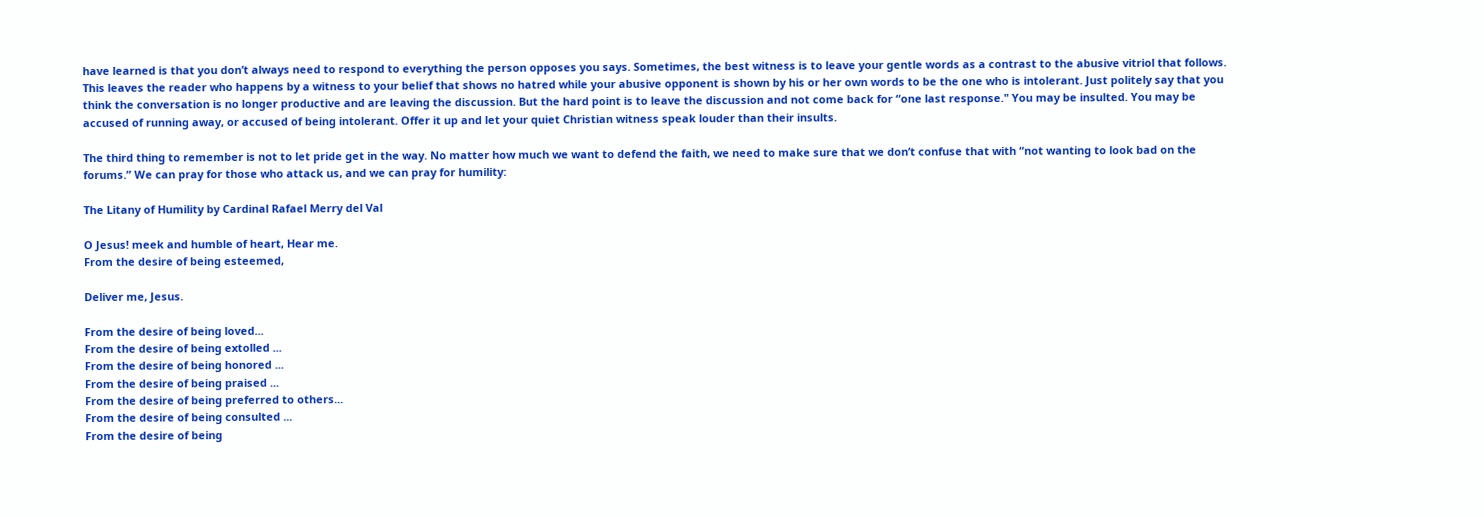have learned is that you don’t always need to respond to everything the person opposes you says. Sometimes, the best witness is to leave your gentle words as a contrast to the abusive vitriol that follows. This leaves the reader who happens by a witness to your belief that shows no hatred while your abusive opponent is shown by his or her own words to be the one who is intolerant. Just politely say that you think the conversation is no longer productive and are leaving the discussion. But the hard point is to leave the discussion and not come back for “one last response." You may be insulted. You may be accused of running away, or accused of being intolerant. Offer it up and let your quiet Christian witness speak louder than their insults.

The third thing to remember is not to let pride get in the way. No matter how much we want to defend the faith, we need to make sure that we don’t confuse that with “not wanting to look bad on the forums.” We can pray for those who attack us, and we can pray for humility:

The Litany of Humility by Cardinal Rafael Merry del Val

O Jesus! meek and humble of heart, Hear me.
From the desire of being esteemed,

Deliver me, Jesus.

From the desire of being loved...
From the desire of being extolled ...
From the desire of being honored ...
From the desire of being praised ...
From the desire of being preferred to others...
From the desire of being consulted ...
From the desire of being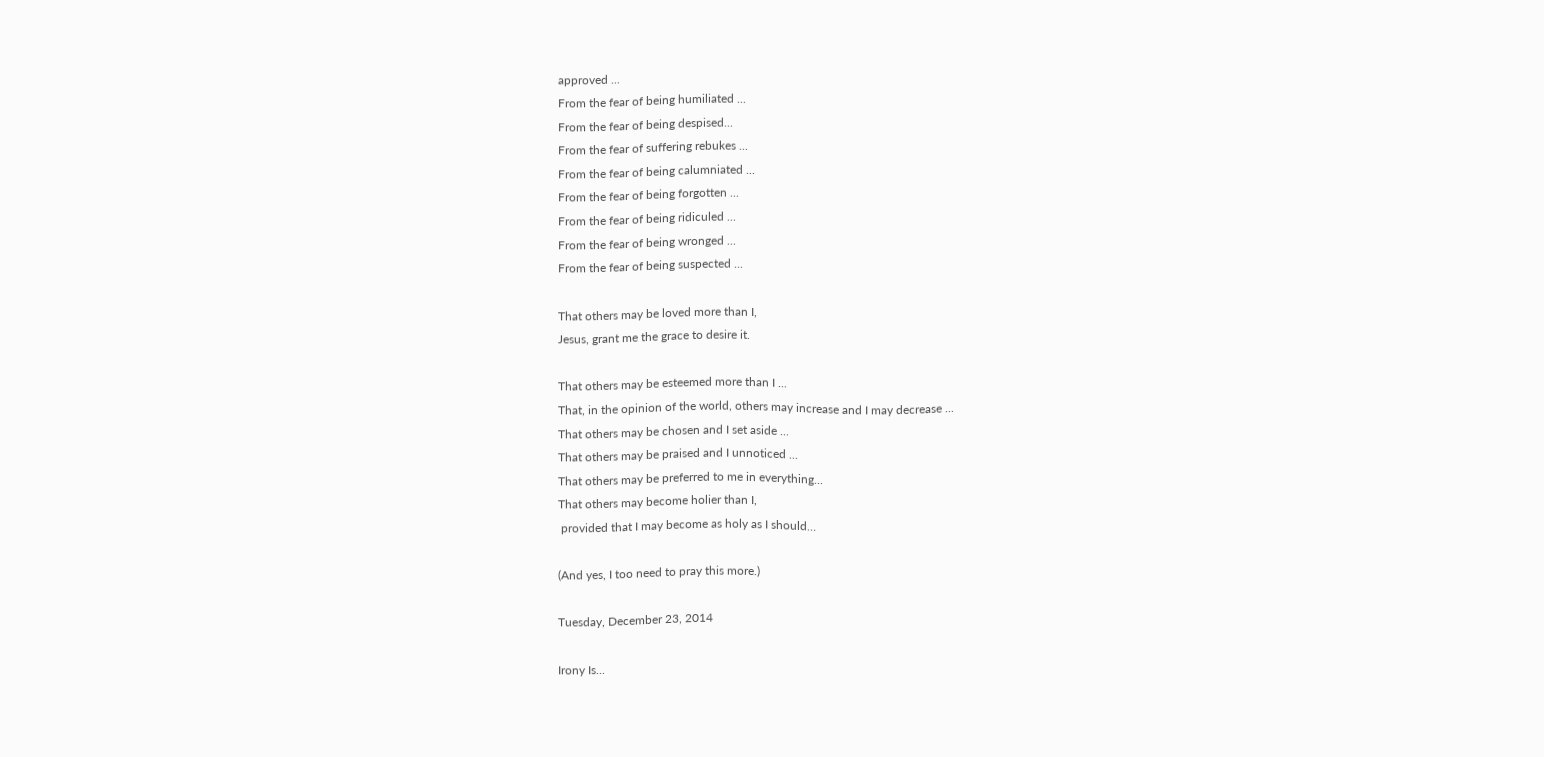approved ...
From the fear of being humiliated ...
From the fear of being despised...
From the fear of suffering rebukes ...
From the fear of being calumniated ...
From the fear of being forgotten ...
From the fear of being ridiculed ...
From the fear of being wronged ...
From the fear of being suspected ...

That others may be loved more than I,
Jesus, grant me the grace to desire it.

That others may be esteemed more than I ...
That, in the opinion of the world, others may increase and I may decrease ...
That others may be chosen and I set aside ...
That others may be praised and I unnoticed ...
That others may be preferred to me in everything...
That others may become holier than I,
 provided that I may become as holy as I should…

(And yes, I too need to pray this more.)

Tuesday, December 23, 2014

Irony Is...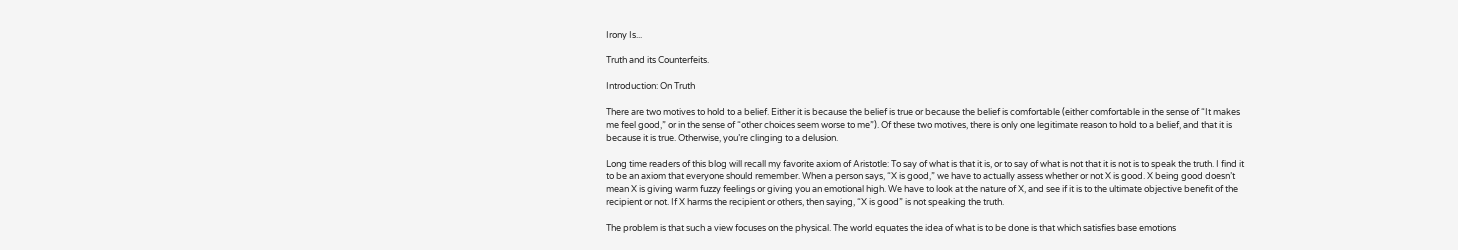Irony Is...

Truth and its Counterfeits.

Introduction: On Truth

There are two motives to hold to a belief. Either it is because the belief is true or because the belief is comfortable (either comfortable in the sense of “It makes me feel good,” or in the sense of “other choices seem worse to me”). Of these two motives, there is only one legitimate reason to hold to a belief, and that it is because it is true. Otherwise, you’re clinging to a delusion.

Long time readers of this blog will recall my favorite axiom of Aristotle: To say of what is that it is, or to say of what is not that it is not is to speak the truth. I find it to be an axiom that everyone should remember. When a person says, “X is good,” we have to actually assess whether or not X is good. X being good doesn’t mean X is giving warm fuzzy feelings or giving you an emotional high. We have to look at the nature of X, and see if it is to the ultimate objective benefit of the recipient or not. If X harms the recipient or others, then saying, “X is good” is not speaking the truth.

The problem is that such a view focuses on the physical. The world equates the idea of what is to be done is that which satisfies base emotions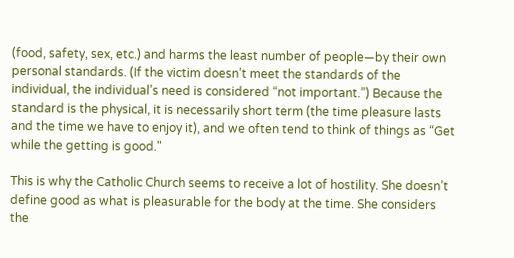(food, safety, sex, etc.) and harms the least number of people—by their own personal standards. (If the victim doesn’t meet the standards of the individual, the individual’s need is considered “not important.”) Because the standard is the physical, it is necessarily short term (the time pleasure lasts and the time we have to enjoy it), and we often tend to think of things as “Get while the getting is good."

This is why the Catholic Church seems to receive a lot of hostility. She doesn’t define good as what is pleasurable for the body at the time. She considers the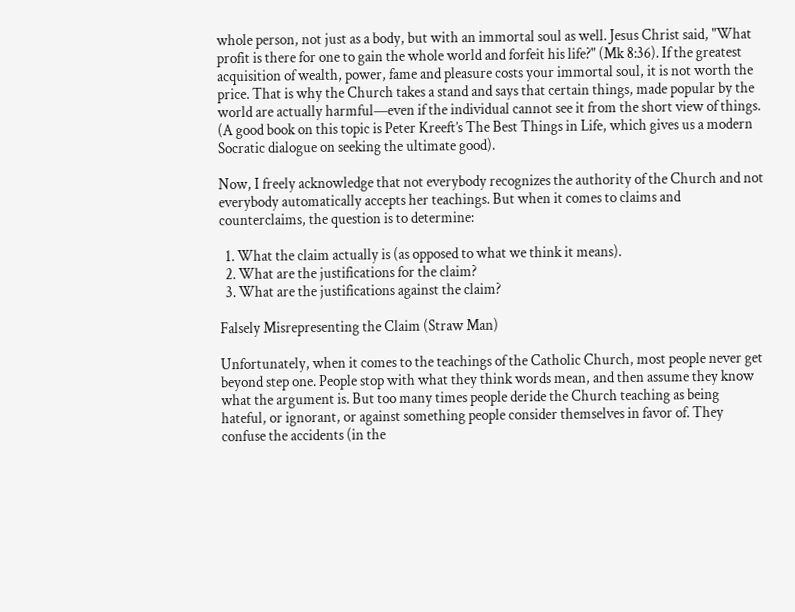whole person, not just as a body, but with an immortal soul as well. Jesus Christ said, "What profit is there for one to gain the whole world and forfeit his life?" (Mk 8:36). If the greatest acquisition of wealth, power, fame and pleasure costs your immortal soul, it is not worth the price. That is why the Church takes a stand and says that certain things, made popular by the world are actually harmful—even if the individual cannot see it from the short view of things. (A good book on this topic is Peter Kreeft’s The Best Things in Life, which gives us a modern Socratic dialogue on seeking the ultimate good).

Now, I freely acknowledge that not everybody recognizes the authority of the Church and not everybody automatically accepts her teachings. But when it comes to claims and counterclaims, the question is to determine:

  1. What the claim actually is (as opposed to what we think it means).
  2. What are the justifications for the claim?
  3. What are the justifications against the claim?

Falsely Misrepresenting the Claim (Straw Man)

Unfortunately, when it comes to the teachings of the Catholic Church, most people never get beyond step one. People stop with what they think words mean, and then assume they know what the argument is. But too many times people deride the Church teaching as being hateful, or ignorant, or against something people consider themselves in favor of. They confuse the accidents (in the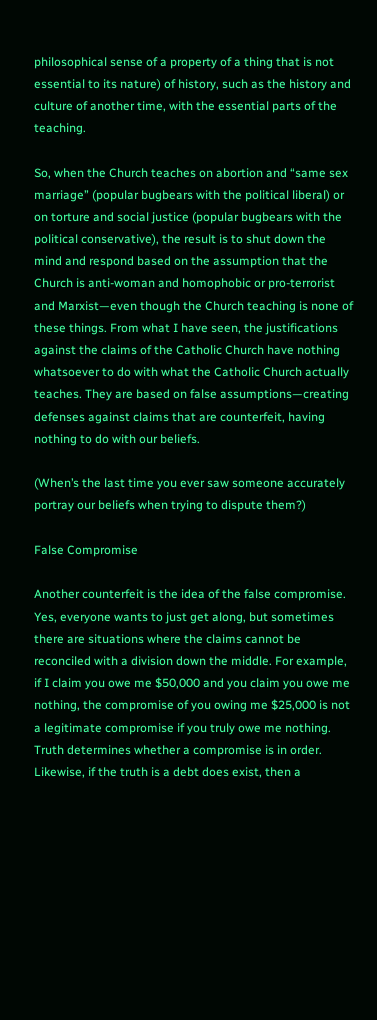philosophical sense of a property of a thing that is not essential to its nature) of history, such as the history and culture of another time, with the essential parts of the teaching.

So, when the Church teaches on abortion and “same sex marriage” (popular bugbears with the political liberal) or on torture and social justice (popular bugbears with the political conservative), the result is to shut down the mind and respond based on the assumption that the Church is anti-woman and homophobic or pro-terrorist and Marxist—even though the Church teaching is none of these things. From what I have seen, the justifications against the claims of the Catholic Church have nothing whatsoever to do with what the Catholic Church actually teaches. They are based on false assumptions—creating defenses against claims that are counterfeit, having nothing to do with our beliefs.

(When’s the last time you ever saw someone accurately portray our beliefs when trying to dispute them?)

False Compromise

Another counterfeit is the idea of the false compromise. Yes, everyone wants to just get along, but sometimes there are situations where the claims cannot be reconciled with a division down the middle. For example, if I claim you owe me $50,000 and you claim you owe me nothing, the compromise of you owing me $25,000 is not a legitimate compromise if you truly owe me nothing. Truth determines whether a compromise is in order. Likewise, if the truth is a debt does exist, then a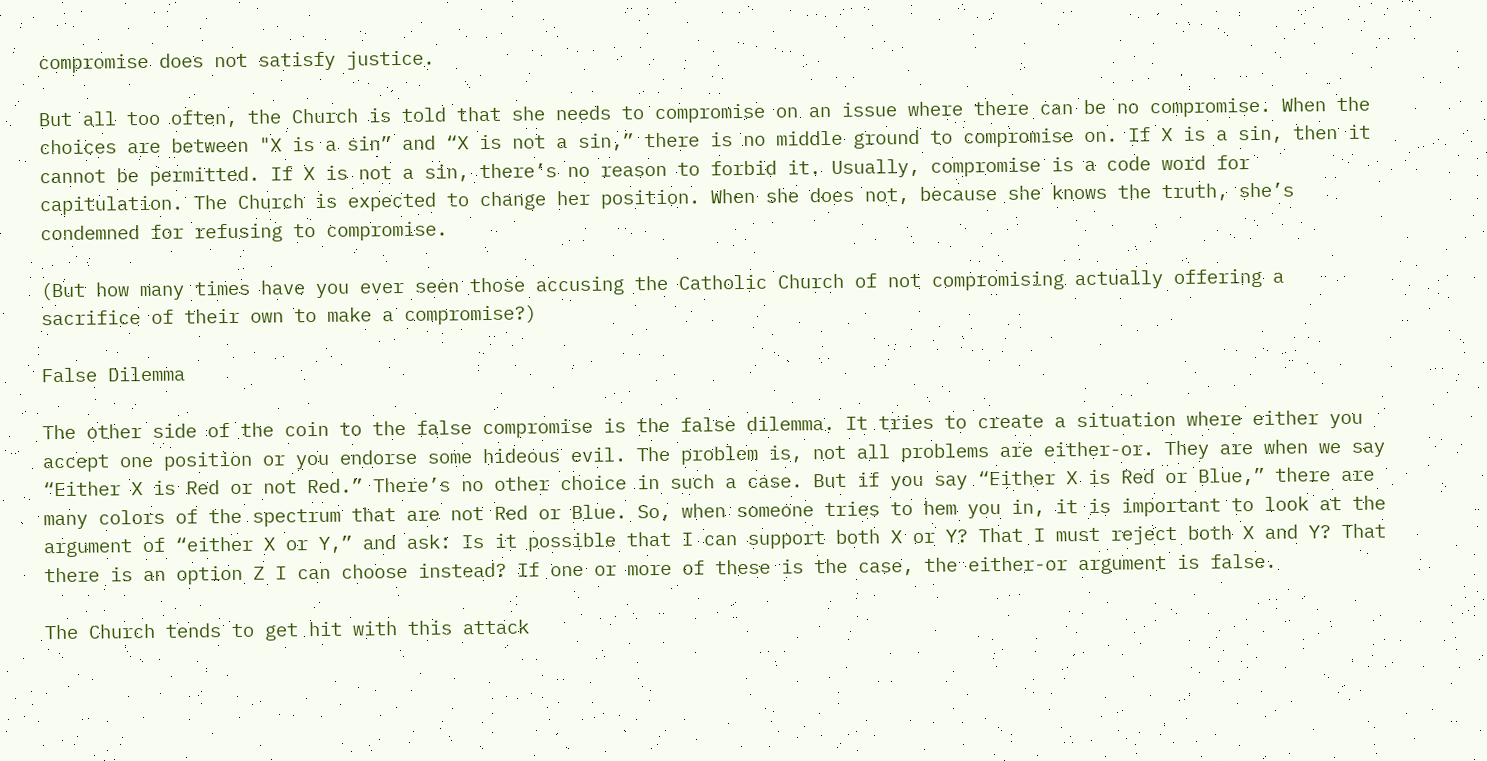compromise does not satisfy justice.

But all too often, the Church is told that she needs to compromise on an issue where there can be no compromise. When the choices are between "X is a sin” and “X is not a sin,” there is no middle ground to compromise on. If X is a sin, then it cannot be permitted. If X is not a sin, there’s no reason to forbid it. Usually, compromise is a code word for capitulation. The Church is expected to change her position. When she does not, because she knows the truth, she’s condemned for refusing to compromise.

(But how many times have you ever seen those accusing the Catholic Church of not compromising actually offering a sacrifice of their own to make a compromise?)

False Dilemma

The other side of the coin to the false compromise is the false dilemma. It tries to create a situation where either you accept one position or you endorse some hideous evil. The problem is, not all problems are either-or. They are when we say “Either X is Red or not Red.” There’s no other choice in such a case. But if you say “Either X is Red or Blue,” there are many colors of the spectrum that are not Red or Blue. So, when someone tries to hem you in, it is important to look at the argument of “either X or Y,” and ask: Is it possible that I can support both X or Y? That I must reject both X and Y? That there is an option Z I can choose instead? If one or more of these is the case, the either-or argument is false.

The Church tends to get hit with this attack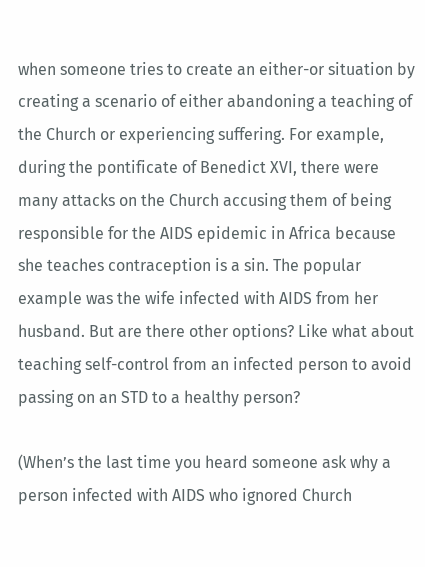when someone tries to create an either-or situation by creating a scenario of either abandoning a teaching of the Church or experiencing suffering. For example, during the pontificate of Benedict XVI, there were many attacks on the Church accusing them of being responsible for the AIDS epidemic in Africa because she teaches contraception is a sin. The popular example was the wife infected with AIDS from her husband. But are there other options? Like what about teaching self-control from an infected person to avoid passing on an STD to a healthy person?

(When’s the last time you heard someone ask why a person infected with AIDS who ignored Church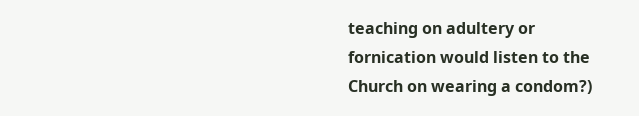teaching on adultery or fornication would listen to the Church on wearing a condom?)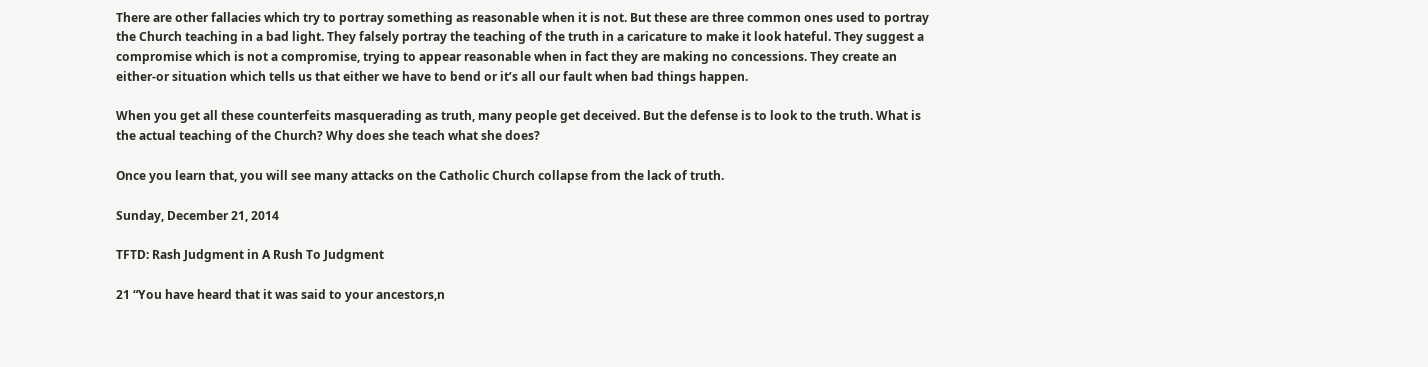There are other fallacies which try to portray something as reasonable when it is not. But these are three common ones used to portray the Church teaching in a bad light. They falsely portray the teaching of the truth in a caricature to make it look hateful. They suggest a compromise which is not a compromise, trying to appear reasonable when in fact they are making no concessions. They create an either-or situation which tells us that either we have to bend or it’s all our fault when bad things happen.

When you get all these counterfeits masquerading as truth, many people get deceived. But the defense is to look to the truth. What is the actual teaching of the Church? Why does she teach what she does?

Once you learn that, you will see many attacks on the Catholic Church collapse from the lack of truth.

Sunday, December 21, 2014

TFTD: Rash Judgment in A Rush To Judgment

21 “You have heard that it was said to your ancestors,n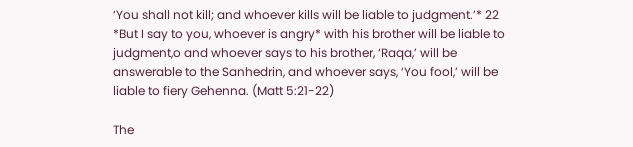‘You shall not kill; and whoever kills will be liable to judgment.’* 22 *But I say to you, whoever is angry* with his brother will be liable to judgment,o and whoever says to his brother, ‘Raqa,’ will be answerable to the Sanhedrin, and whoever says, ‘You fool,’ will be liable to fiery Gehenna. (Matt 5:21-22)

The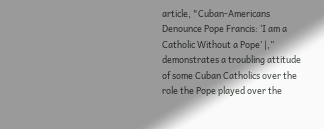article, "Cuban-Americans Denounce Pope Francis: ‘I am a Catholic Without a Pope’ |,” demonstrates a troubling attitude of some Cuban Catholics over the role the Pope played over the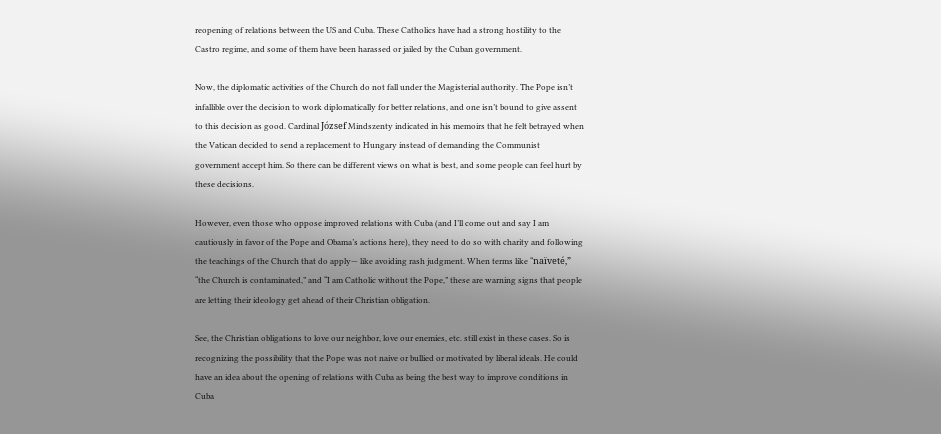reopening of relations between the US and Cuba. These Catholics have had a strong hostility to the Castro regime, and some of them have been harassed or jailed by the Cuban government.

Now, the diplomatic activities of the Church do not fall under the Magisterial authority. The Pope isn’t infallible over the decision to work diplomatically for better relations, and one isn’t bound to give assent to this decision as good. Cardinal József Mindszenty indicated in his memoirs that he felt betrayed when the Vatican decided to send a replacement to Hungary instead of demanding the Communist government accept him. So there can be different views on what is best, and some people can feel hurt by these decisions.

However, even those who oppose improved relations with Cuba (and I’ll come out and say I am cautiously in favor of the Pope and Obama’s actions here), they need to do so with charity and following the teachings of the Church that do apply— like avoiding rash judgment. When terms like “naïveté,” “the Church is contaminated,” and “I am Catholic without the Pope,” these are warning signs that people are letting their ideology get ahead of their Christian obligation.

See, the Christian obligations to love our neighbor, love our enemies, etc. still exist in these cases. So is recognizing the possibility that the Pope was not naive or bullied or motivated by liberal ideals. He could have an idea about the opening of relations with Cuba as being the best way to improve conditions in Cuba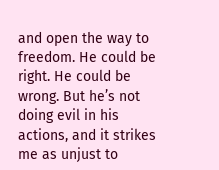and open the way to freedom. He could be right. He could be wrong. But he’s not doing evil in his actions, and it strikes me as unjust to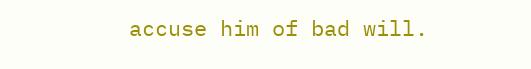accuse him of bad will.